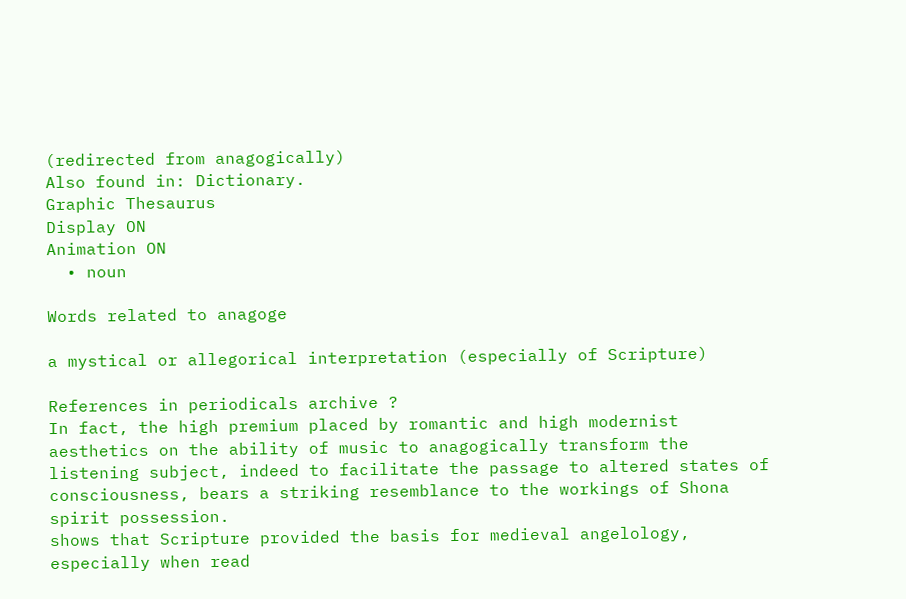(redirected from anagogically)
Also found in: Dictionary.
Graphic Thesaurus
Display ON
Animation ON
  • noun

Words related to anagoge

a mystical or allegorical interpretation (especially of Scripture)

References in periodicals archive ?
In fact, the high premium placed by romantic and high modernist aesthetics on the ability of music to anagogically transform the listening subject, indeed to facilitate the passage to altered states of consciousness, bears a striking resemblance to the workings of Shona spirit possession.
shows that Scripture provided the basis for medieval angelology, especially when read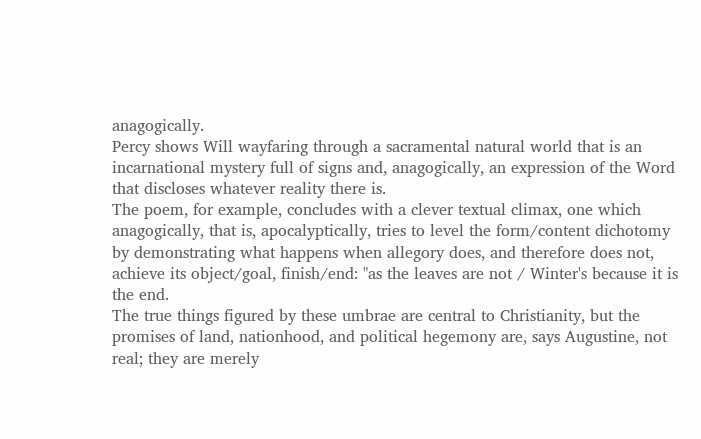anagogically.
Percy shows Will wayfaring through a sacramental natural world that is an incarnational mystery full of signs and, anagogically, an expression of the Word that discloses whatever reality there is.
The poem, for example, concludes with a clever textual climax, one which anagogically, that is, apocalyptically, tries to level the form/content dichotomy by demonstrating what happens when allegory does, and therefore does not, achieve its object/goal, finish/end: "as the leaves are not / Winter's because it is the end.
The true things figured by these umbrae are central to Christianity, but the promises of land, nationhood, and political hegemony are, says Augustine, not real; they are merely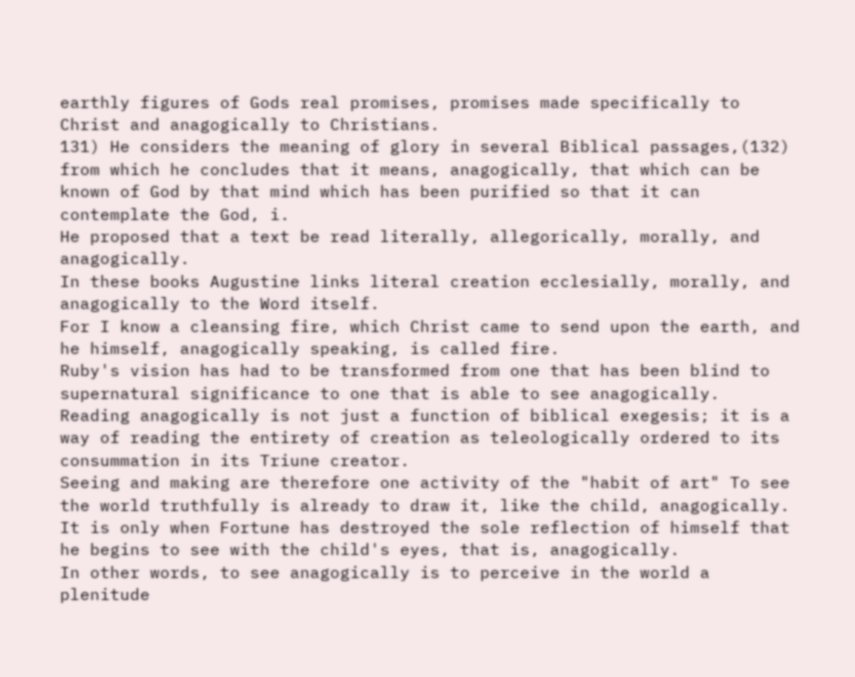earthly figures of Gods real promises, promises made specifically to Christ and anagogically to Christians.
131) He considers the meaning of glory in several Biblical passages,(132) from which he concludes that it means, anagogically, that which can be known of God by that mind which has been purified so that it can contemplate the God, i.
He proposed that a text be read literally, allegorically, morally, and anagogically.
In these books Augustine links literal creation ecclesially, morally, and anagogically to the Word itself.
For I know a cleansing fire, which Christ came to send upon the earth, and he himself, anagogically speaking, is called fire.
Ruby's vision has had to be transformed from one that has been blind to supernatural significance to one that is able to see anagogically.
Reading anagogically is not just a function of biblical exegesis; it is a way of reading the entirety of creation as teleologically ordered to its consummation in its Triune creator.
Seeing and making are therefore one activity of the "habit of art" To see the world truthfully is already to draw it, like the child, anagogically.
It is only when Fortune has destroyed the sole reflection of himself that he begins to see with the child's eyes, that is, anagogically.
In other words, to see anagogically is to perceive in the world a plenitude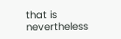that is nevertheless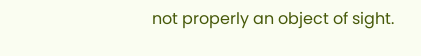not properly an object of sight.